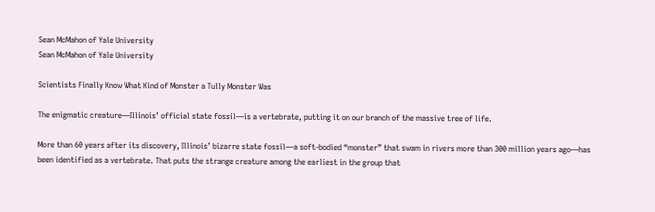Sean McMahon of Yale University
Sean McMahon of Yale University

Scientists Finally Know What Kind of Monster a Tully Monster Was

The enigmatic creature—Illinois’ official state fossil—is a vertebrate, putting it on our branch of the massive tree of life.

More than 60 years after its discovery, Illinois’ bizarre state fossil—a soft-bodied “monster” that swam in rivers more than 300 million years ago—has been identified as a vertebrate. That puts the strange creature among the earliest in the group that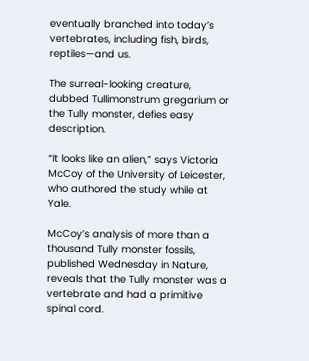eventually branched into today’s vertebrates, including fish, birds, reptiles—and us.

The surreal-looking creature, dubbed Tullimonstrum gregarium or the Tully monster, defies easy description.

“It looks like an alien,” says Victoria McCoy of the University of Leicester, who authored the study while at Yale.

McCoy’s analysis of more than a thousand Tully monster fossils, published Wednesday in Nature, reveals that the Tully monster was a vertebrate and had a primitive spinal cord.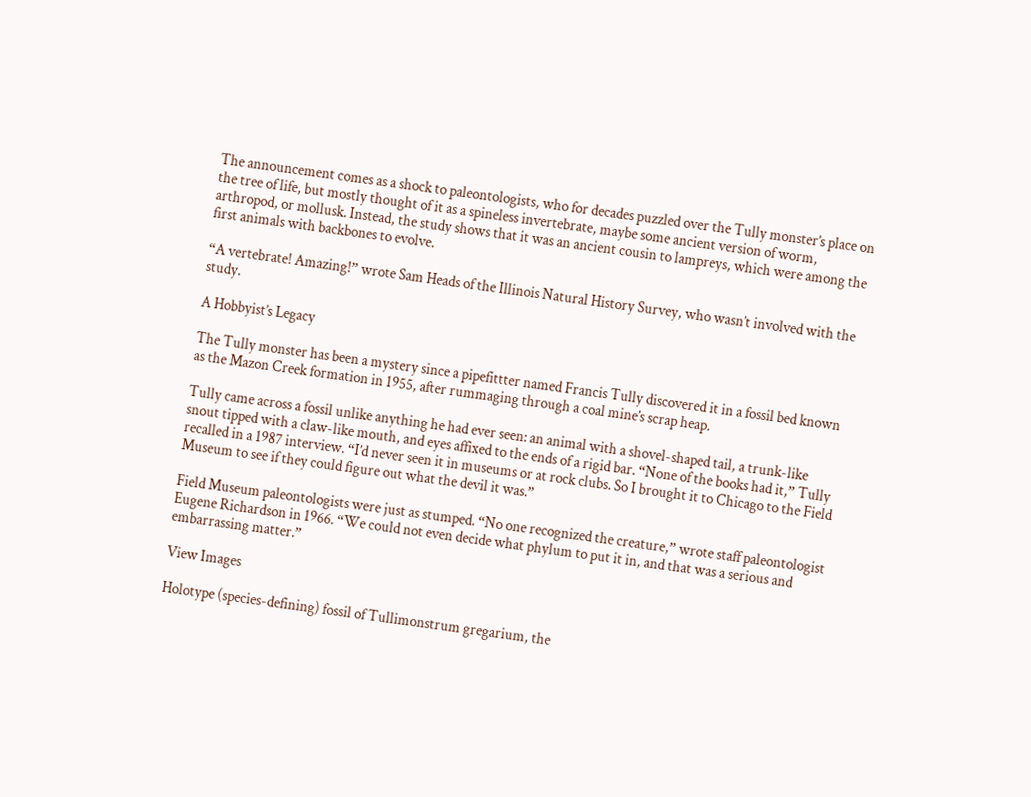The announcement comes as a shock to paleontologists, who for decades puzzled over the Tully monster’s place on the tree of life, but mostly thought of it as a spineless invertebrate, maybe some ancient version of worm, arthropod, or mollusk. Instead, the study shows that it was an ancient cousin to lampreys, which were among the first animals with backbones to evolve.

“A vertebrate! Amazing!” wrote Sam Heads of the Illinois Natural History Survey, who wasn’t involved with the study.

A Hobbyist’s Legacy

The Tully monster has been a mystery since a pipefittter named Francis Tully discovered it in a fossil bed known as the Mazon Creek formation in 1955, after rummaging through a coal mine’s scrap heap.

Tully came across a fossil unlike anything he had ever seen: an animal with a shovel-shaped tail, a trunk-like snout tipped with a claw-like mouth, and eyes affixed to the ends of a rigid bar. “None of the books had it,” Tully recalled in a 1987 interview. “I’d never seen it in museums or at rock clubs. So I brought it to Chicago to the Field Museum to see if they could figure out what the devil it was.”

Field Museum paleontologists were just as stumped. “No one recognized the creature,” wrote staff paleontologist Eugene Richardson in 1966. “We could not even decide what phylum to put it in, and that was a serious and embarrassing matter.”

View Images

Holotype (species-defining) fossil of Tullimonstrum gregarium, the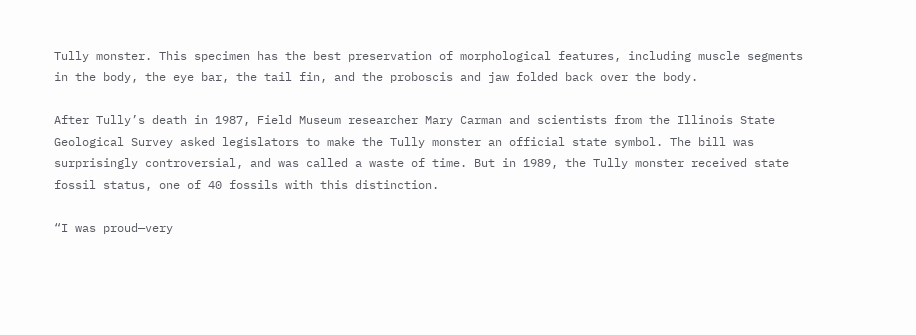Tully monster. This specimen has the best preservation of morphological features, including muscle segments in the body, the eye bar, the tail fin, and the proboscis and jaw folded back over the body.

After Tully’s death in 1987, Field Museum researcher Mary Carman and scientists from the Illinois State Geological Survey asked legislators to make the Tully monster an official state symbol. The bill was surprisingly controversial, and was called a waste of time. But in 1989, the Tully monster received state fossil status, one of 40 fossils with this distinction.

“I was proud—very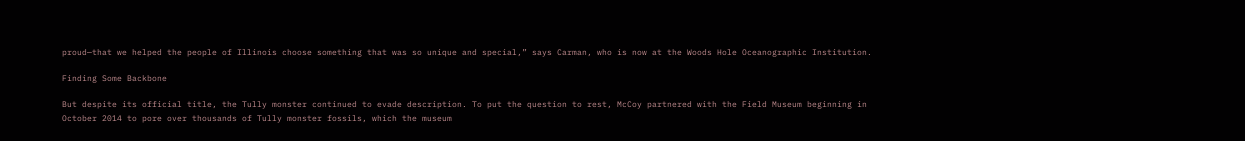proud—that we helped the people of Illinois choose something that was so unique and special,” says Carman, who is now at the Woods Hole Oceanographic Institution.

Finding Some Backbone

But despite its official title, the Tully monster continued to evade description. To put the question to rest, McCoy partnered with the Field Museum beginning in October 2014 to pore over thousands of Tully monster fossils, which the museum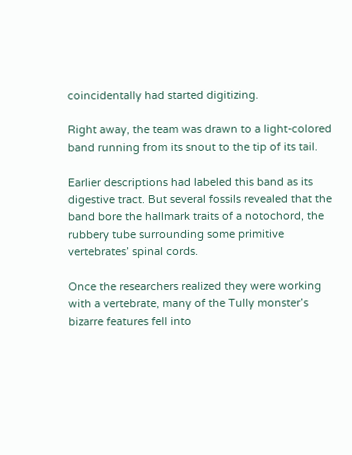coincidentally had started digitizing.

Right away, the team was drawn to a light-colored band running from its snout to the tip of its tail.

Earlier descriptions had labeled this band as its digestive tract. But several fossils revealed that the band bore the hallmark traits of a notochord, the rubbery tube surrounding some primitive vertebrates’ spinal cords.

Once the researchers realized they were working with a vertebrate, many of the Tully monster’s bizarre features fell into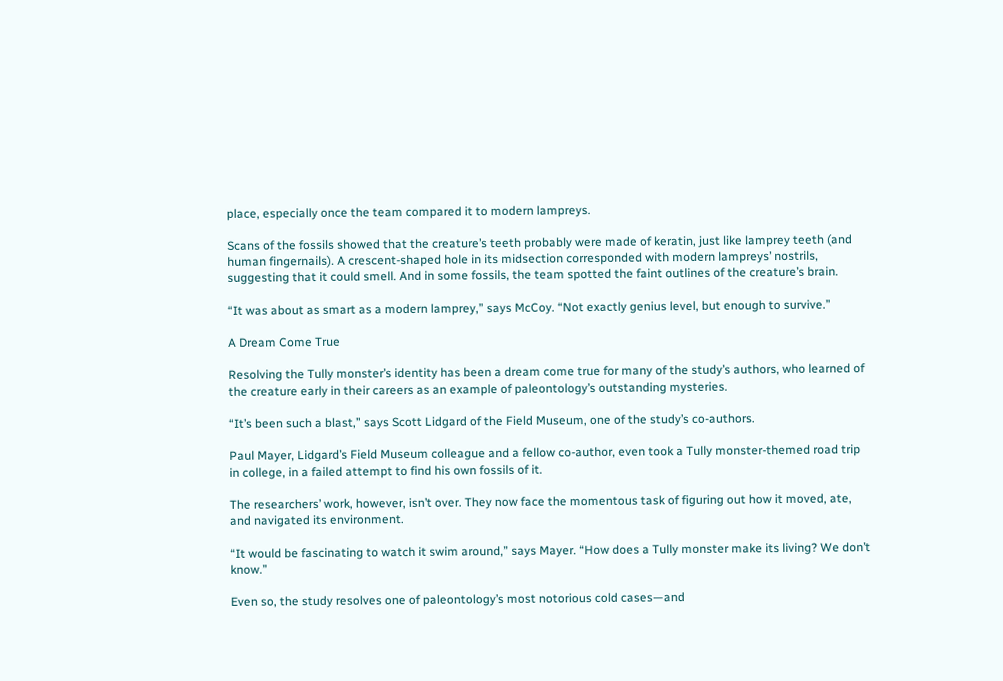place, especially once the team compared it to modern lampreys.

Scans of the fossils showed that the creature’s teeth probably were made of keratin, just like lamprey teeth (and human fingernails). A crescent-shaped hole in its midsection corresponded with modern lampreys’ nostrils, suggesting that it could smell. And in some fossils, the team spotted the faint outlines of the creature’s brain.

“It was about as smart as a modern lamprey,” says McCoy. “Not exactly genius level, but enough to survive.”

A Dream Come True

Resolving the Tully monster’s identity has been a dream come true for many of the study’s authors, who learned of the creature early in their careers as an example of paleontology’s outstanding mysteries.

“It’s been such a blast,” says Scott Lidgard of the Field Museum, one of the study’s co-authors.

Paul Mayer, Lidgard’s Field Museum colleague and a fellow co-author, even took a Tully monster-themed road trip in college, in a failed attempt to find his own fossils of it.

The researchers’ work, however, isn’t over. They now face the momentous task of figuring out how it moved, ate, and navigated its environment.

“It would be fascinating to watch it swim around,” says Mayer. “How does a Tully monster make its living? We don’t know.”

Even so, the study resolves one of paleontology’s most notorious cold cases—and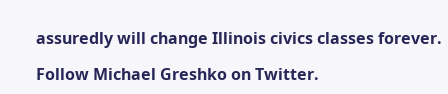assuredly will change Illinois civics classes forever.

Follow Michael Greshko on Twitter.